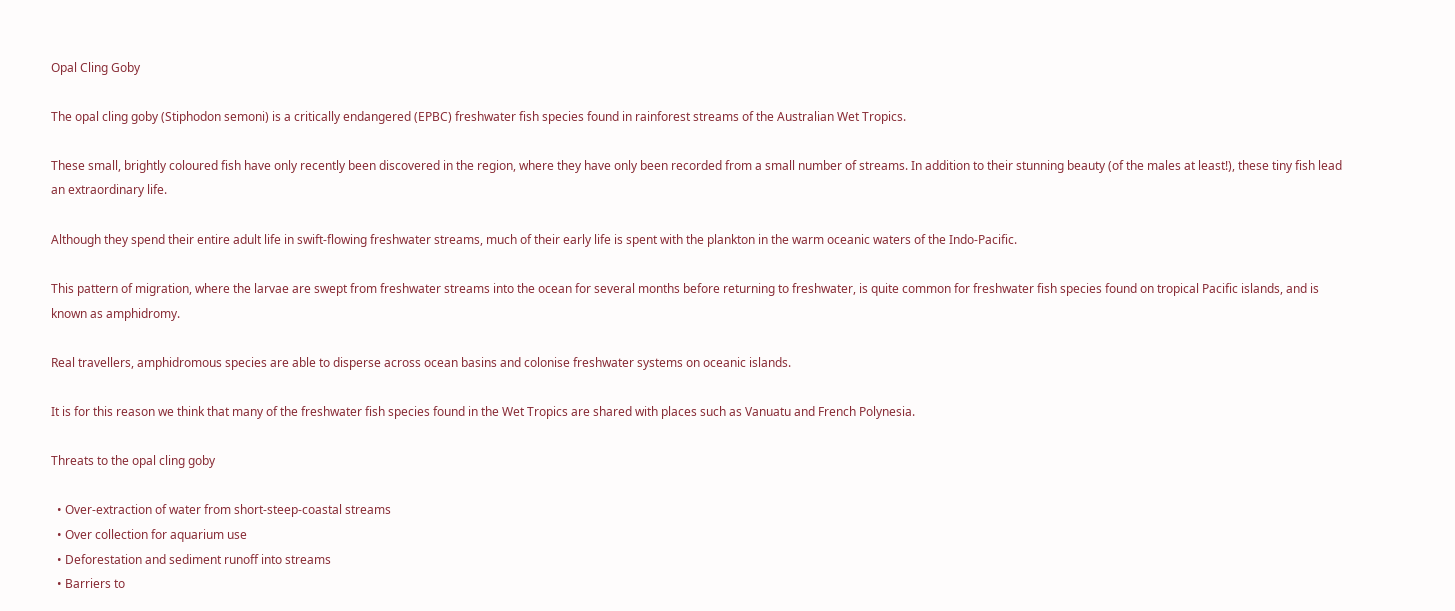Opal Cling Goby

The opal cling goby (Stiphodon semoni) is a critically endangered (EPBC) freshwater fish species found in rainforest streams of the Australian Wet Tropics.

These small, brightly coloured fish have only recently been discovered in the region, where they have only been recorded from a small number of streams. In addition to their stunning beauty (of the males at least!), these tiny fish lead an extraordinary life.

Although they spend their entire adult life in swift-flowing freshwater streams, much of their early life is spent with the plankton in the warm oceanic waters of the Indo-Pacific.

This pattern of migration, where the larvae are swept from freshwater streams into the ocean for several months before returning to freshwater, is quite common for freshwater fish species found on tropical Pacific islands, and is known as amphidromy.

Real travellers, amphidromous species are able to disperse across ocean basins and colonise freshwater systems on oceanic islands.

It is for this reason we think that many of the freshwater fish species found in the Wet Tropics are shared with places such as Vanuatu and French Polynesia.

Threats to the opal cling goby

  • Over-extraction of water from short-steep-coastal streams
  • Over collection for aquarium use
  • Deforestation and sediment runoff into streams
  • Barriers to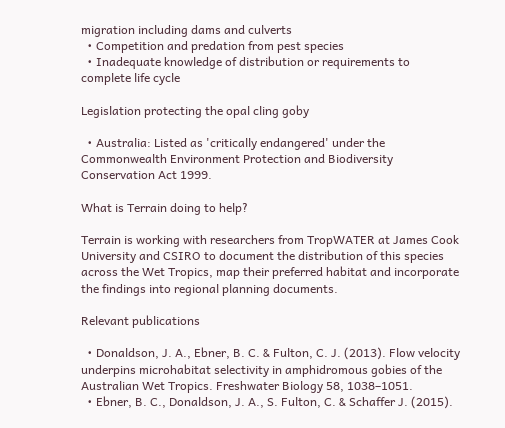migration including dams and culverts
  • Competition and predation from pest species
  • Inadequate knowledge of distribution or requirements to complete life cycle

Legislation protecting the opal cling goby

  • Australia: Listed as 'critically endangered' under the Commonwealth Environment Protection and Biodiversity Conservation Act 1999.

What is Terrain doing to help?

Terrain is working with researchers from TropWATER at James Cook University and CSIRO to document the distribution of this species across the Wet Tropics, map their preferred habitat and incorporate the findings into regional planning documents.

Relevant publications

  • Donaldson, J. A., Ebner, B. C. & Fulton, C. J. (2013). Flow velocity underpins microhabitat selectivity in amphidromous gobies of the Australian Wet Tropics. Freshwater Biology 58, 1038–1051.
  • Ebner, B. C., Donaldson, J. A., S. Fulton, C. & Schaffer J. (2015).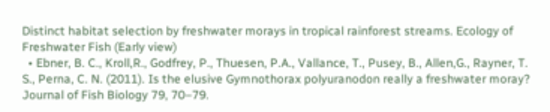Distinct habitat selection by freshwater morays in tropical rainforest streams. Ecology of Freshwater Fish (Early view)
  • Ebner, B. C., Kroll,R., Godfrey, P., Thuesen, P.A., Vallance, T., Pusey, B., Allen,G., Rayner, T. S., Perna, C. N. (2011). Is the elusive Gymnothorax polyuranodon really a freshwater moray? Journal of Fish Biology 79, 70–79.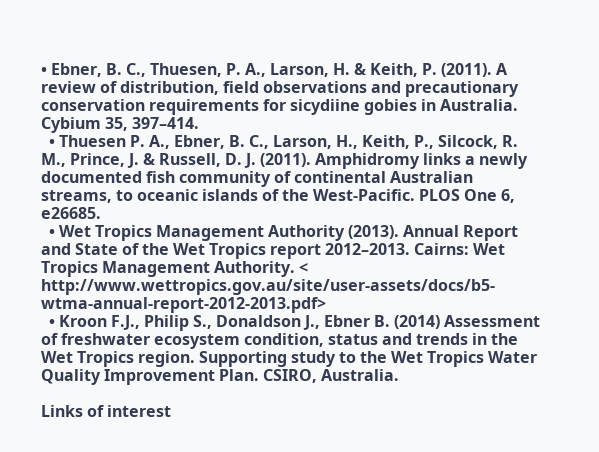• Ebner, B. C., Thuesen, P. A., Larson, H. & Keith, P. (2011). A review of distribution, field observations and precautionary conservation requirements for sicydiine gobies in Australia. Cybium 35, 397–414.
  • Thuesen P. A., Ebner, B. C., Larson, H., Keith, P., Silcock, R. M., Prince, J. & Russell, D. J. (2011). Amphidromy links a newly documented fish community of continental Australian streams, to oceanic islands of the West-Pacific. PLOS One 6, e26685.
  • Wet Tropics Management Authority (2013). Annual Report and State of the Wet Tropics report 2012–2013. Cairns: Wet Tropics Management Authority. < http://www.wettropics.gov.au/site/user-assets/docs/b5-wtma-annual-report-2012-2013.pdf>
  • Kroon F.J., Philip S., Donaldson J., Ebner B. (2014) Assessment of freshwater ecosystem condition, status and trends in the Wet Tropics region. Supporting study to the Wet Tropics Water Quality Improvement Plan. CSIRO, Australia.

Links of interest